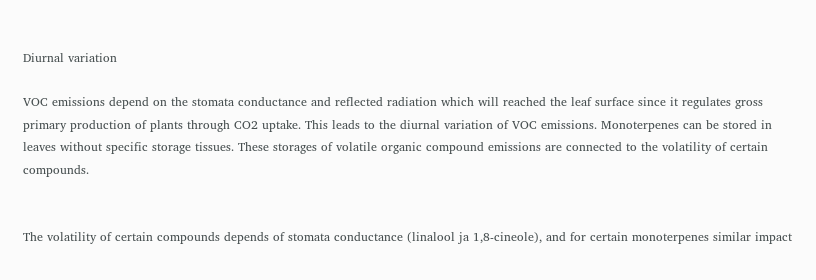Diurnal variation

VOC emissions depend on the stomata conductance and reflected radiation which will reached the leaf surface since it regulates gross primary production of plants through CO2 uptake. This leads to the diurnal variation of VOC emissions. Monoterpenes can be stored in leaves without specific storage tissues. These storages of volatile organic compound emissions are connected to the volatility of certain compounds.


The volatility of certain compounds depends of stomata conductance (linalool ja 1,8-cineole), and for certain monoterpenes similar impact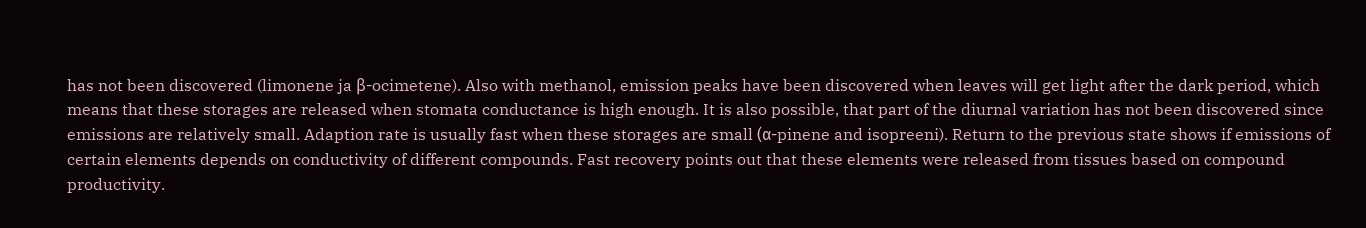has not been discovered (limonene ja β-ocimetene). Also with methanol, emission peaks have been discovered when leaves will get light after the dark period, which means that these storages are released when stomata conductance is high enough. It is also possible, that part of the diurnal variation has not been discovered since emissions are relatively small. Adaption rate is usually fast when these storages are small (α-pinene and isopreeni). Return to the previous state shows if emissions of certain elements depends on conductivity of different compounds. Fast recovery points out that these elements were released from tissues based on compound productivity.